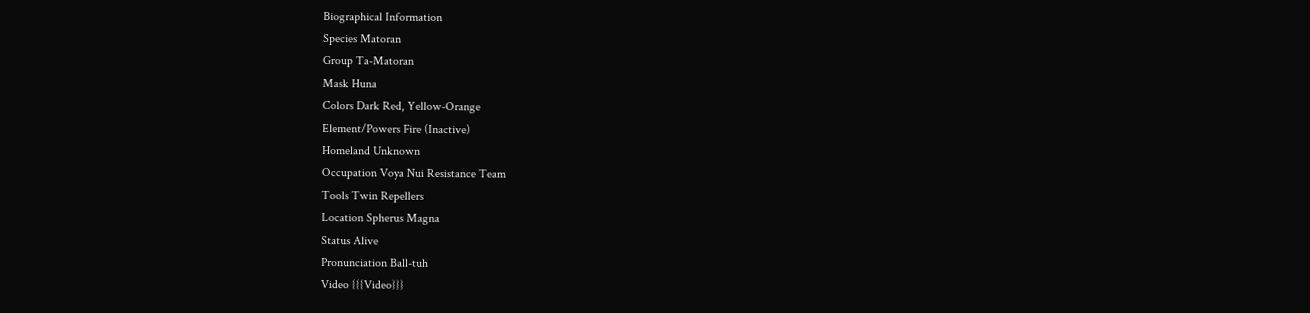Biographical Information
Species Matoran
Group Ta-Matoran
Mask Huna
Colors Dark Red, Yellow-Orange
Element/Powers Fire (Inactive)
Homeland Unknown
Occupation Voya Nui Resistance Team
Tools Twin Repellers
Location Spherus Magna
Status Alive
Pronunciation Ball-tuh
Video {{{Video}}}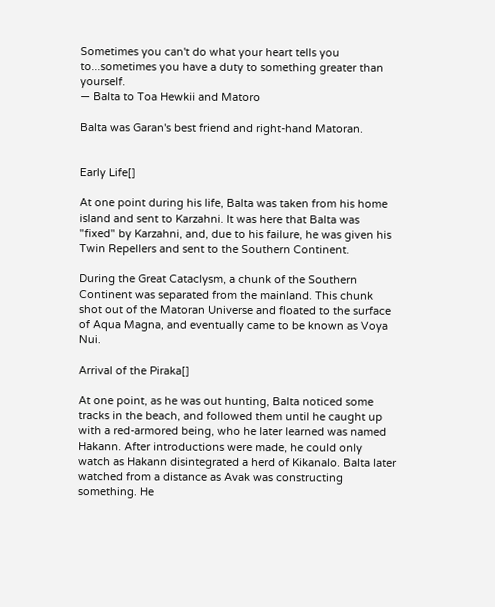Sometimes you can't do what your heart tells you to...sometimes you have a duty to something greater than yourself.
— Balta to Toa Hewkii and Matoro

Balta was Garan's best friend and right-hand Matoran.


Early Life[]

At one point during his life, Balta was taken from his home island and sent to Karzahni. It was here that Balta was "fixed" by Karzahni, and, due to his failure, he was given his Twin Repellers and sent to the Southern Continent.

During the Great Cataclysm, a chunk of the Southern Continent was separated from the mainland. This chunk shot out of the Matoran Universe and floated to the surface of Aqua Magna, and eventually came to be known as Voya Nui.

Arrival of the Piraka[]

At one point, as he was out hunting, Balta noticed some tracks in the beach, and followed them until he caught up with a red-armored being, who he later learned was named Hakann. After introductions were made, he could only watch as Hakann disintegrated a herd of Kikanalo. Balta later watched from a distance as Avak was constructing something. He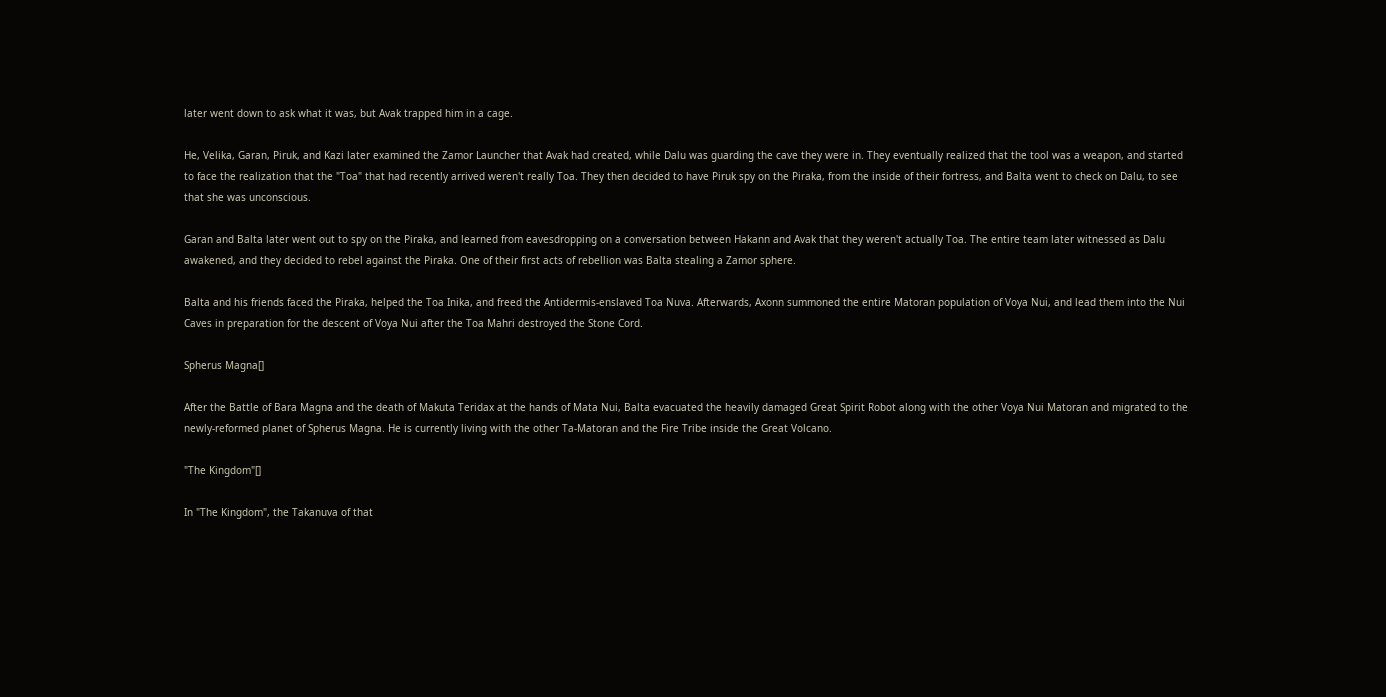later went down to ask what it was, but Avak trapped him in a cage.

He, Velika, Garan, Piruk, and Kazi later examined the Zamor Launcher that Avak had created, while Dalu was guarding the cave they were in. They eventually realized that the tool was a weapon, and started to face the realization that the "Toa" that had recently arrived weren't really Toa. They then decided to have Piruk spy on the Piraka, from the inside of their fortress, and Balta went to check on Dalu, to see that she was unconscious.

Garan and Balta later went out to spy on the Piraka, and learned from eavesdropping on a conversation between Hakann and Avak that they weren't actually Toa. The entire team later witnessed as Dalu awakened, and they decided to rebel against the Piraka. One of their first acts of rebellion was Balta stealing a Zamor sphere.

Balta and his friends faced the Piraka, helped the Toa Inika, and freed the Antidermis-enslaved Toa Nuva. Afterwards, Axonn summoned the entire Matoran population of Voya Nui, and lead them into the Nui Caves in preparation for the descent of Voya Nui after the Toa Mahri destroyed the Stone Cord.

Spherus Magna[]

After the Battle of Bara Magna and the death of Makuta Teridax at the hands of Mata Nui, Balta evacuated the heavily damaged Great Spirit Robot along with the other Voya Nui Matoran and migrated to the newly-reformed planet of Spherus Magna. He is currently living with the other Ta-Matoran and the Fire Tribe inside the Great Volcano.

"The Kingdom"[]

In "The Kingdom", the Takanuva of that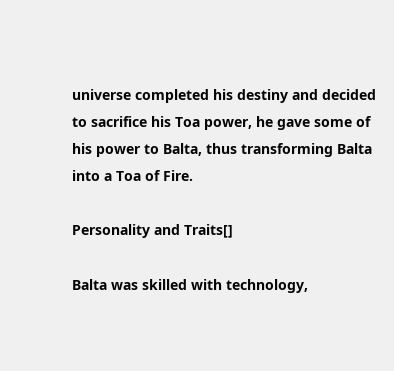universe completed his destiny and decided to sacrifice his Toa power, he gave some of his power to Balta, thus transforming Balta into a Toa of Fire.

Personality and Traits[]

Balta was skilled with technology,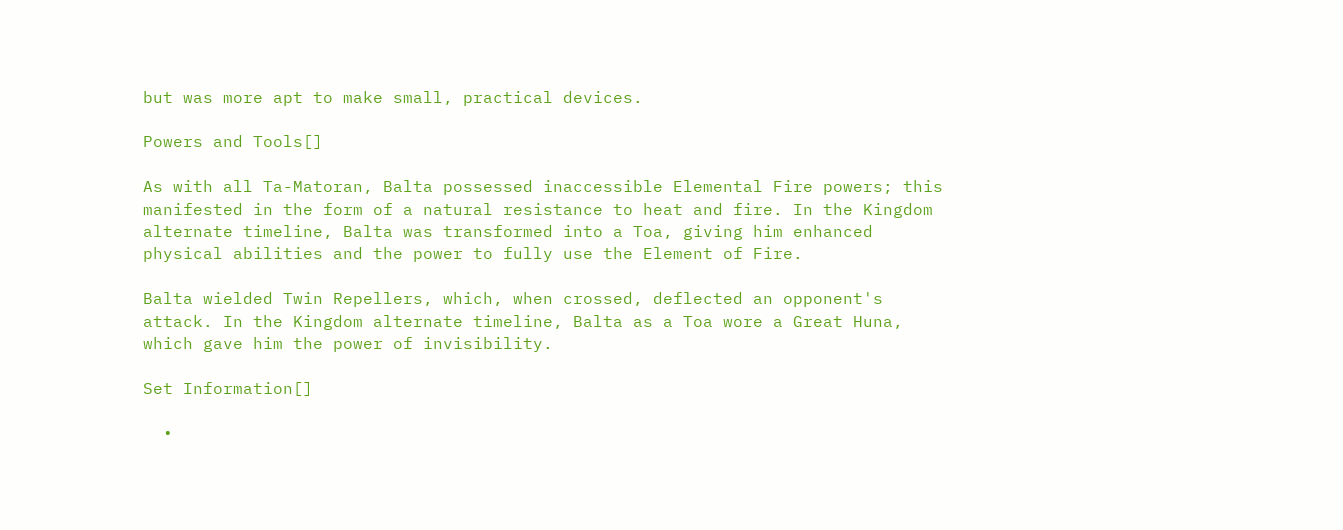but was more apt to make small, practical devices.

Powers and Tools[]

As with all Ta-Matoran, Balta possessed inaccessible Elemental Fire powers; this manifested in the form of a natural resistance to heat and fire. In the Kingdom alternate timeline, Balta was transformed into a Toa, giving him enhanced physical abilities and the power to fully use the Element of Fire.

Balta wielded Twin Repellers, which, when crossed, deflected an opponent's attack. In the Kingdom alternate timeline, Balta as a Toa wore a Great Huna, which gave him the power of invisibility.

Set Information[]

  •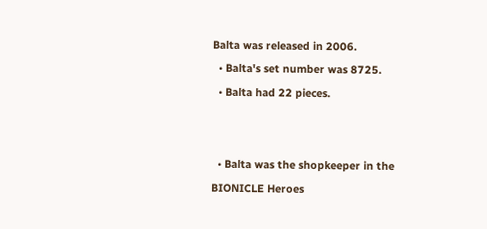Balta was released in 2006.
  • Balta's set number was 8725.
  • Balta had 22 pieces.


  • Balta was the shopkeeper in the BIONICLE Heroes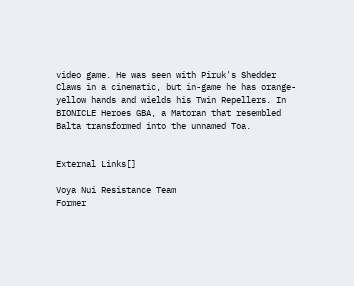video game. He was seen with Piruk's Shedder Claws in a cinematic, but in-game he has orange-yellow hands and wields his Twin Repellers. In BIONICLE Heroes GBA, a Matoran that resembled Balta transformed into the unnamed Toa.


External Links[]

Voya Nui Resistance Team
Former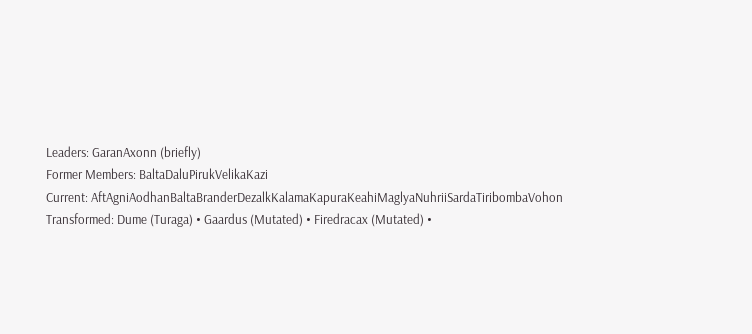Leaders: GaranAxonn (briefly)
Former Members: BaltaDaluPirukVelikaKazi
Current: AftAgniAodhanBaltaBranderDezalkKalamaKapuraKeahiMaglyaNuhriiSardaTiribombaVohon
Transformed: Dume (Turaga) • Gaardus (Mutated) • Firedracax (Mutated) •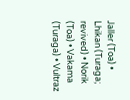Jaller (Toa) • Lhikan (Turaga; revived) • Norik (Toa) • Vakama (Turaga) • Vultraz